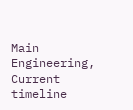Main Engineering, Current timeline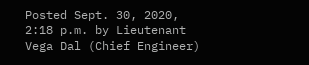Posted Sept. 30, 2020, 2:18 p.m. by Lieutenant Vega Dal (Chief Engineer)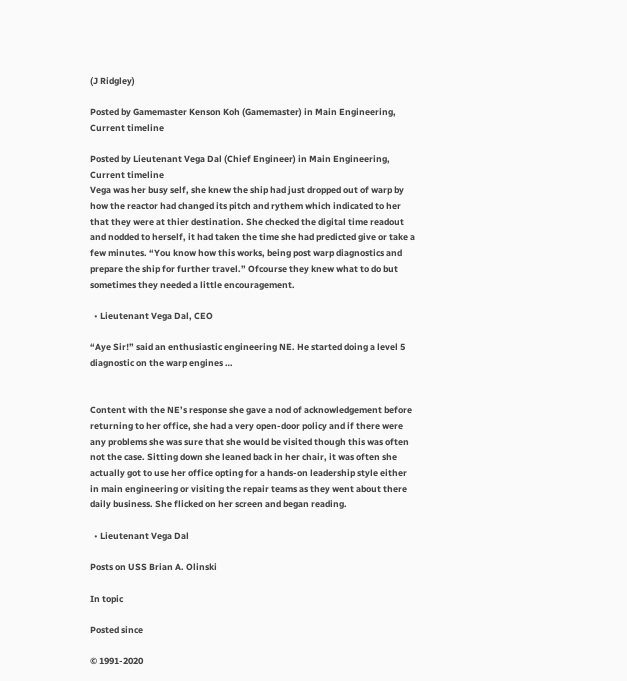(J Ridgley)

Posted by Gamemaster Kenson Koh (Gamemaster) in Main Engineering, Current timeline

Posted by Lieutenant Vega Dal (Chief Engineer) in Main Engineering, Current timeline
Vega was her busy self, she knew the ship had just dropped out of warp by how the reactor had changed its pitch and rythem which indicated to her that they were at thier destination. She checked the digital time readout and nodded to herself, it had taken the time she had predicted give or take a few minutes. “You know how this works, being post warp diagnostics and prepare the ship for further travel.” Ofcourse they knew what to do but sometimes they needed a little encouragement.

  • Lieutenant Vega Dal, CEO

“Aye Sir!” said an enthusiastic engineering NE. He started doing a level 5 diagnostic on the warp engines …


Content with the NE’s response she gave a nod of acknowledgement before returning to her office, she had a very open-door policy and if there were any problems she was sure that she would be visited though this was often not the case. Sitting down she leaned back in her chair, it was often she actually got to use her office opting for a hands-on leadership style either in main engineering or visiting the repair teams as they went about there daily business. She flicked on her screen and began reading.

  • Lieutenant Vega Dal

Posts on USS Brian A. Olinski

In topic

Posted since

© 1991-2020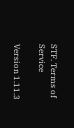STF. Terms of Service

Version 1.11.3